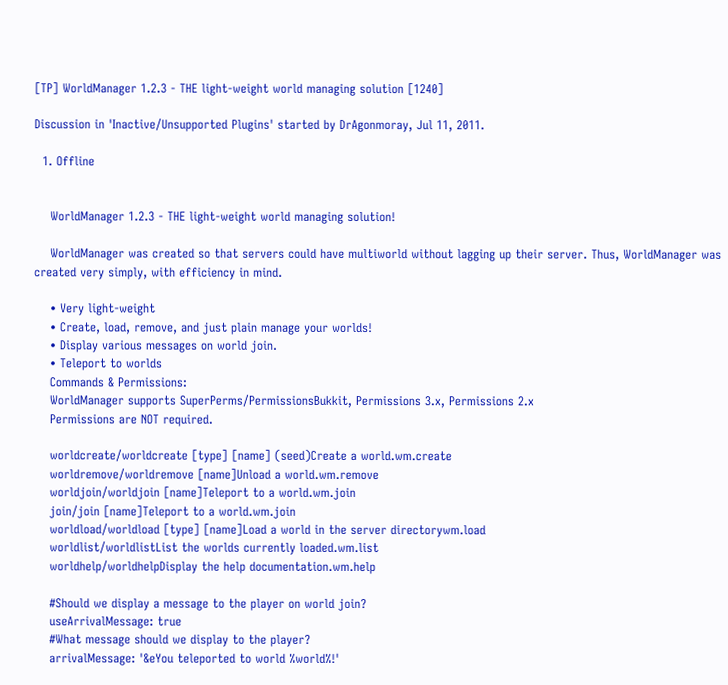[TP] WorldManager 1.2.3 - THE light-weight world managing solution [1240]

Discussion in 'Inactive/Unsupported Plugins' started by DrAgonmoray, Jul 11, 2011.

  1. Offline


    WorldManager 1.2.3 - THE light-weight world managing solution!

    WorldManager was created so that servers could have multiworld without lagging up their server. Thus, WorldManager was created very simply, with efficiency in mind.

    • Very light-weight
    • Create, load, remove, and just plain manage your worlds!
    • Display various messages on world join.
    • Teleport to worlds
    Commands & Permissions:
    WorldManager supports SuperPerms/PermissionsBukkit, Permissions 3.x, Permissions 2.x
    Permissions are NOT required.

    worldcreate/worldcreate [type] [name] (seed)Create a world.wm.create
    worldremove/worldremove [name]Unload a world.wm.remove
    worldjoin/worldjoin [name]Teleport to a world.wm.join
    join/join [name]Teleport to a world.wm.join
    worldload/worldload [type] [name]Load a world in the server directorywm.load
    worldlist/worldlistList the worlds currently loaded.wm.list
    worldhelp/worldhelpDisplay the help documentation.wm.help

    #Should we display a message to the player on world join?
    useArrivalMessage: true
    #What message should we display to the player?
    arrivalMessage: '&eYou teleported to world %world%!'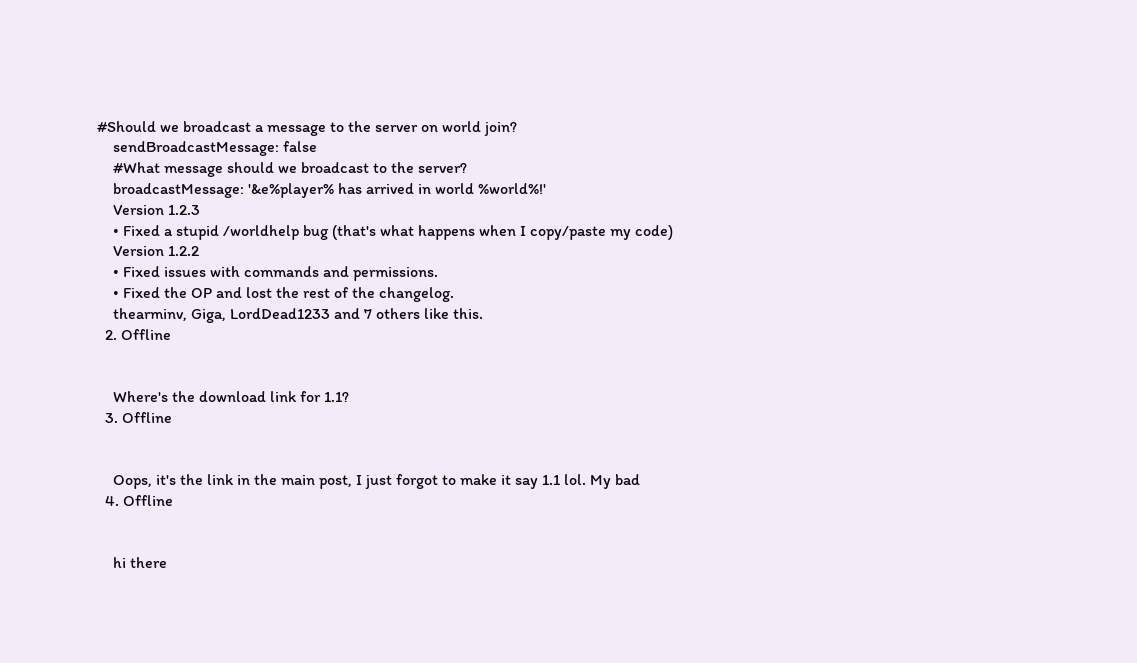#Should we broadcast a message to the server on world join?
    sendBroadcastMessage: false
    #What message should we broadcast to the server?
    broadcastMessage: '&e%player% has arrived in world %world%!'
    Version 1.2.3
    • Fixed a stupid /worldhelp bug (that's what happens when I copy/paste my code)
    Version 1.2.2
    • Fixed issues with commands and permissions.
    • Fixed the OP and lost the rest of the changelog.
    thearminv, Giga, LordDead1233 and 7 others like this.
  2. Offline


    Where's the download link for 1.1?
  3. Offline


    Oops, it's the link in the main post, I just forgot to make it say 1.1 lol. My bad
  4. Offline


    hi there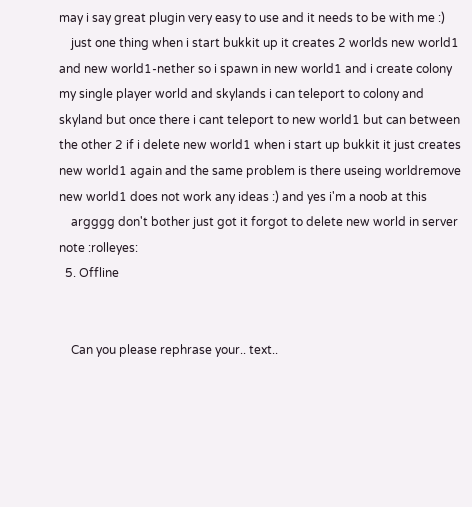may i say great plugin very easy to use and it needs to be with me :)
    just one thing when i start bukkit up it creates 2 worlds new world1 and new world1-nether so i spawn in new world1 and i create colony my single player world and skylands i can teleport to colony and skyland but once there i cant teleport to new world1 but can between the other 2 if i delete new world1 when i start up bukkit it just creates new world1 again and the same problem is there useing worldremove new world1 does not work any ideas :) and yes i'm a noob at this
    argggg don't bother just got it forgot to delete new world in server note :rolleyes:
  5. Offline


    Can you please rephrase your.. text..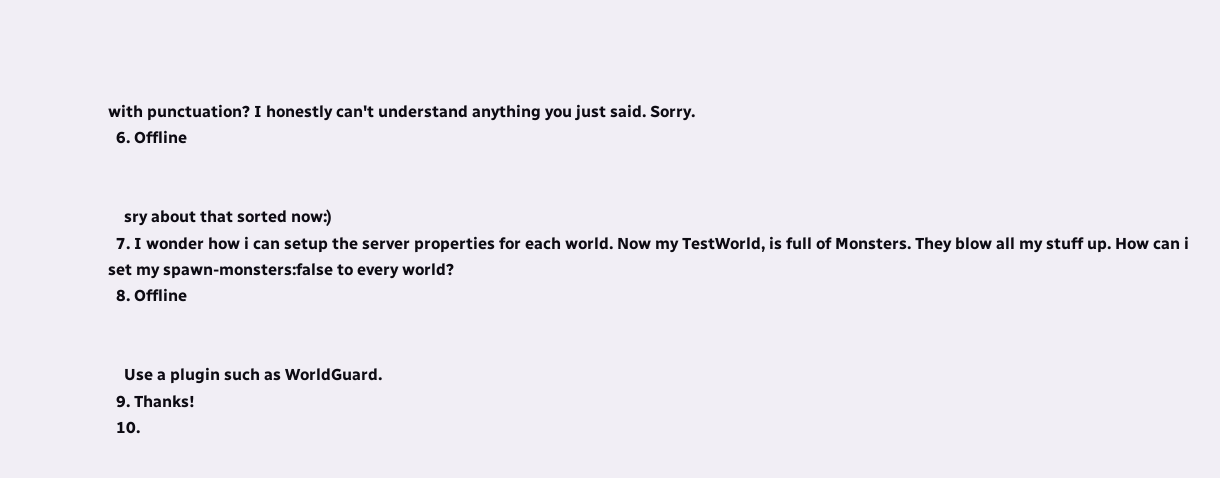with punctuation? I honestly can't understand anything you just said. Sorry.
  6. Offline


    sry about that sorted now:)
  7. I wonder how i can setup the server properties for each world. Now my TestWorld, is full of Monsters. They blow all my stuff up. How can i set my spawn-monsters:false to every world?
  8. Offline


    Use a plugin such as WorldGuard.
  9. Thanks!
  10.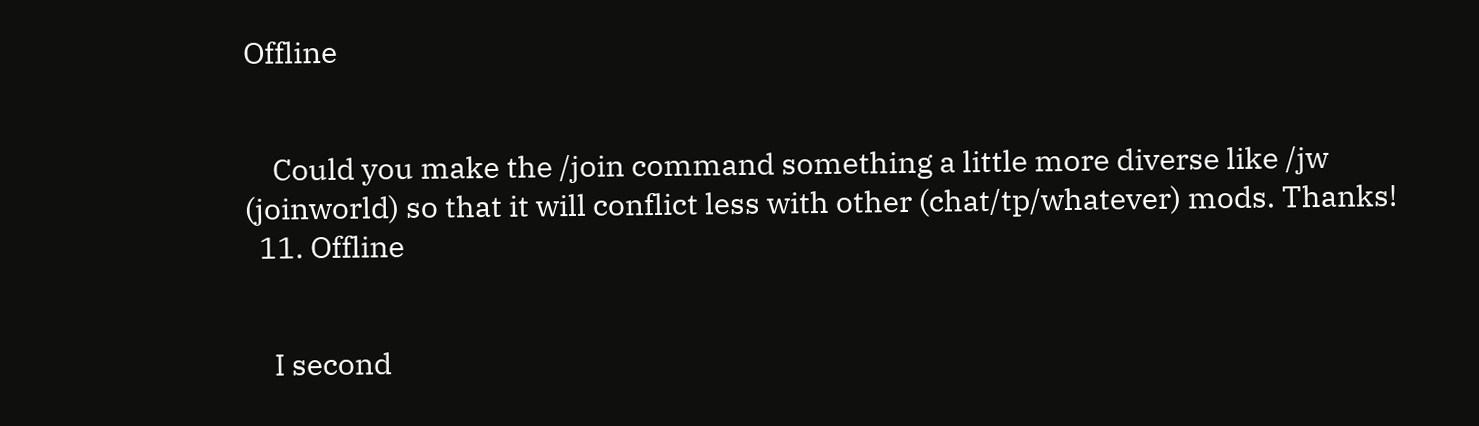Offline


    Could you make the /join command something a little more diverse like /jw (joinworld) so that it will conflict less with other (chat/tp/whatever) mods. Thanks!
  11. Offline


    I second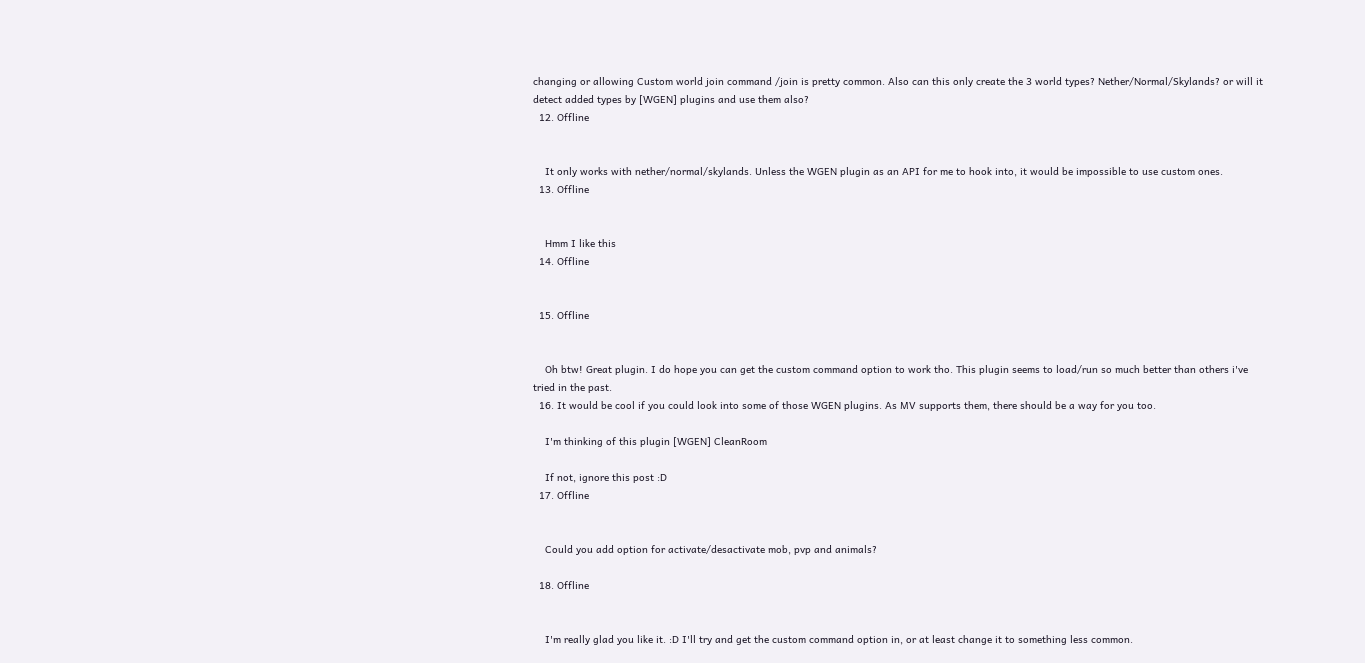changing or allowing Custom world join command /join is pretty common. Also can this only create the 3 world types? Nether/Normal/Skylands? or will it detect added types by [WGEN] plugins and use them also?
  12. Offline


    It only works with nether/normal/skylands. Unless the WGEN plugin as an API for me to hook into, it would be impossible to use custom ones.
  13. Offline


    Hmm I like this
  14. Offline


  15. Offline


    Oh btw! Great plugin. I do hope you can get the custom command option to work tho. This plugin seems to load/run so much better than others i've tried in the past.
  16. It would be cool if you could look into some of those WGEN plugins. As MV supports them, there should be a way for you too.

    I'm thinking of this plugin [WGEN] CleanRoom

    If not, ignore this post :D
  17. Offline


    Could you add option for activate/desactivate mob, pvp and animals?

  18. Offline


    I'm really glad you like it. :D I'll try and get the custom command option in, or at least change it to something less common.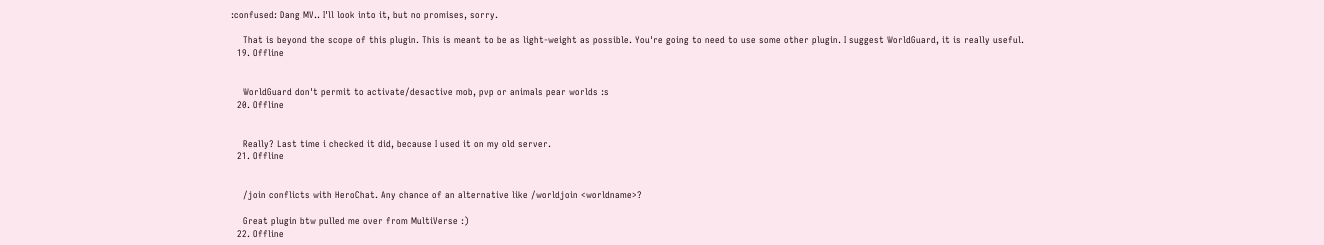:confused: Dang MV.. I'll look into it, but no promises, sorry.

    That is beyond the scope of this plugin. This is meant to be as light-weight as possible. You're going to need to use some other plugin. I suggest WorldGuard, it is really useful.
  19. Offline


    WorldGuard don't permit to activate/desactive mob, pvp or animals pear worlds :s
  20. Offline


    Really? Last time i checked it did, because I used it on my old server.
  21. Offline


    /join conflicts with HeroChat. Any chance of an alternative like /worldjoin <worldname>?

    Great plugin btw pulled me over from MultiVerse :)
  22. Offline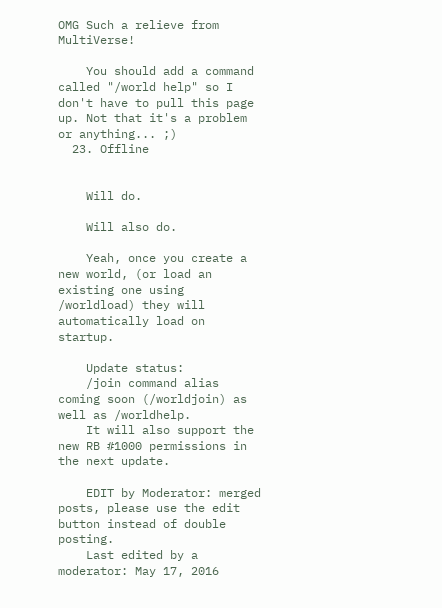OMG Such a relieve from MultiVerse!

    You should add a command called "/world help" so I don't have to pull this page up. Not that it's a problem or anything... ;)
  23. Offline


    Will do.

    Will also do.

    Yeah, once you create a new world, (or load an existing one using /worldload) they will automatically load on startup.

    Update status:
    /join command alias coming soon (/worldjoin) as well as /worldhelp.
    It will also support the new RB #1000 permissions in the next update.

    EDIT by Moderator: merged posts, please use the edit button instead of double posting.
    Last edited by a moderator: May 17, 2016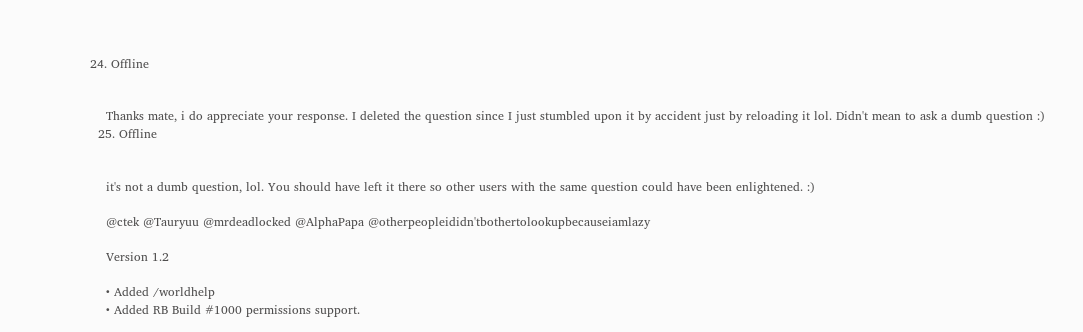24. Offline


    Thanks mate, i do appreciate your response. I deleted the question since I just stumbled upon it by accident just by reloading it lol. Didn't mean to ask a dumb question :)
  25. Offline


    it's not a dumb question, lol. You should have left it there so other users with the same question could have been enlightened. :)

    @ctek @Tauryuu @mrdeadlocked @AlphaPapa @otherpeopleididn'tbothertolookupbecauseiamlazy

    Version 1.2

    • Added /worldhelp
    • Added RB Build #1000 permissions support.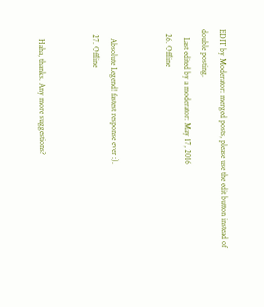EDIT by Moderator: merged posts, please use the edit button instead of double posting.
    Last edited by a moderator: May 17, 2016
  26. Offline


    Absolute Legend! fastest response ever :).
  27. Offline


    Haha, thanks. Any more suggestions?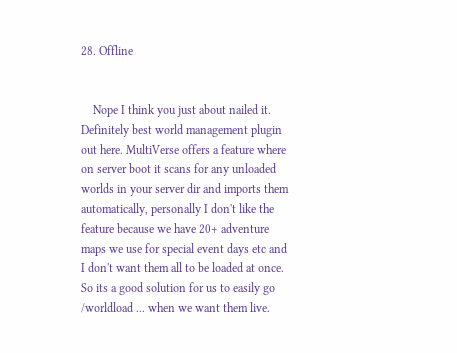28. Offline


    Nope I think you just about nailed it. Definitely best world management plugin out here. MultiVerse offers a feature where on server boot it scans for any unloaded worlds in your server dir and imports them automatically, personally I don't like the feature because we have 20+ adventure maps we use for special event days etc and I don't want them all to be loaded at once. So its a good solution for us to easily go /worldload ... when we want them live.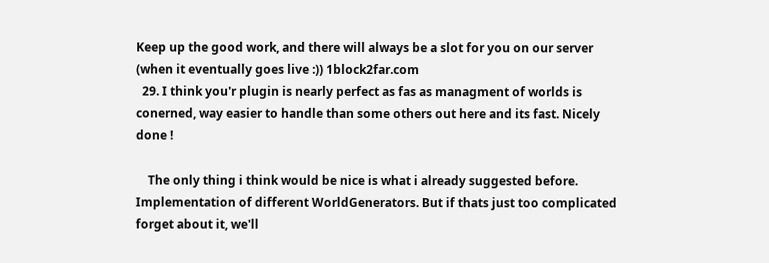Keep up the good work, and there will always be a slot for you on our server (when it eventually goes live :)) 1block2far.com
  29. I think you'r plugin is nearly perfect as fas as managment of worlds is conerned, way easier to handle than some others out here and its fast. Nicely done !

    The only thing i think would be nice is what i already suggested before. Implementation of different WorldGenerators. But if thats just too complicated forget about it, we'll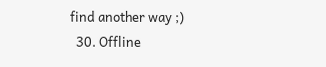find another way ;)
  30. Offline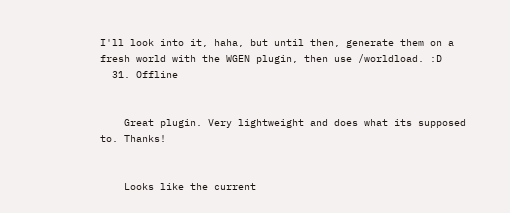I'll look into it, haha, but until then, generate them on a fresh world with the WGEN plugin, then use /worldload. :D
  31. Offline


    Great plugin. Very lightweight and does what its supposed to. Thanks!


    Looks like the current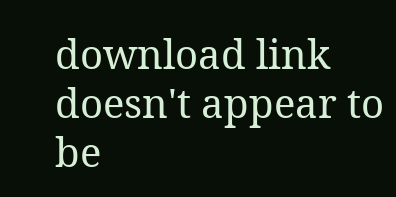download link doesn't appear to be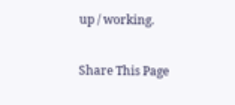up / working.

Share This Page